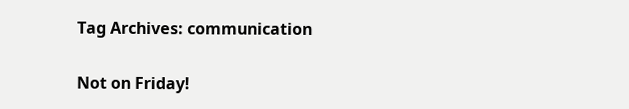Tag Archives: communication

Not on Friday!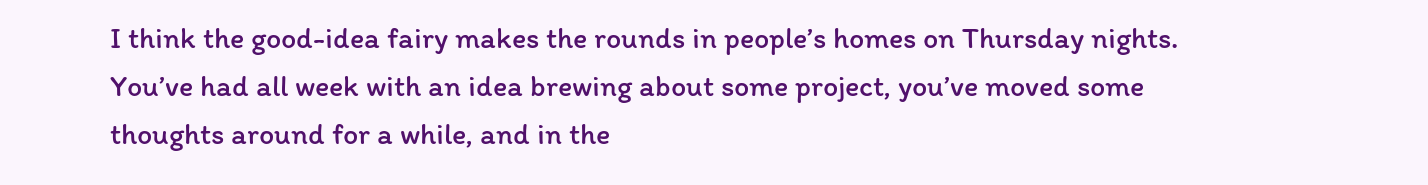I think the good-idea fairy makes the rounds in people’s homes on Thursday nights. You’ve had all week with an idea brewing about some project, you’ve moved some thoughts around for a while, and in the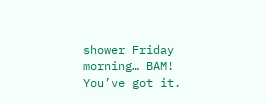shower Friday morning… BAM! You’ve got it.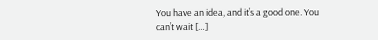You have an idea, and it’s a good one. You can’t wait […]